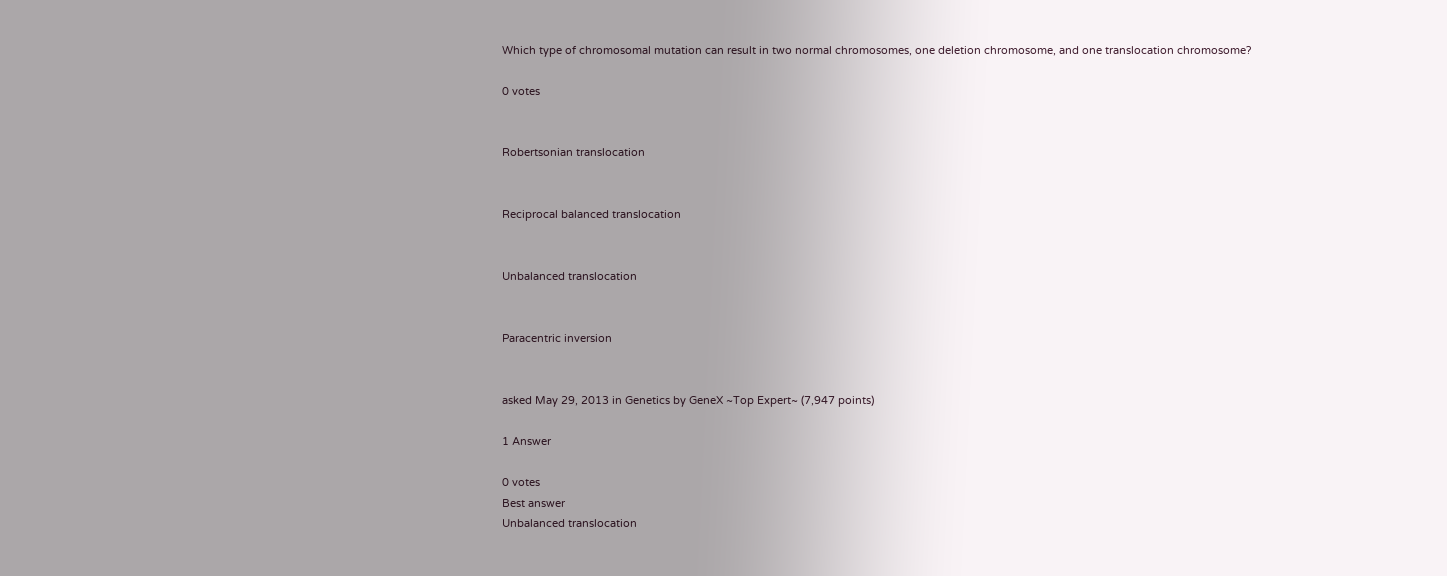Which type of chromosomal mutation can result in two normal chromosomes, one deletion chromosome, and one translocation chromosome?

0 votes


Robertsonian translocation


Reciprocal balanced translocation


Unbalanced translocation


Paracentric inversion


asked May 29, 2013 in Genetics by GeneX ~Top Expert~ (7,947 points)

1 Answer

0 votes
Best answer
Unbalanced translocation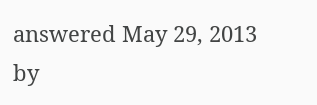answered May 29, 2013 by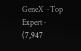GeneX ~Top Expert~ (7,947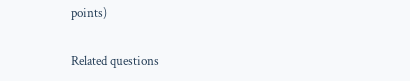points)

Related questions